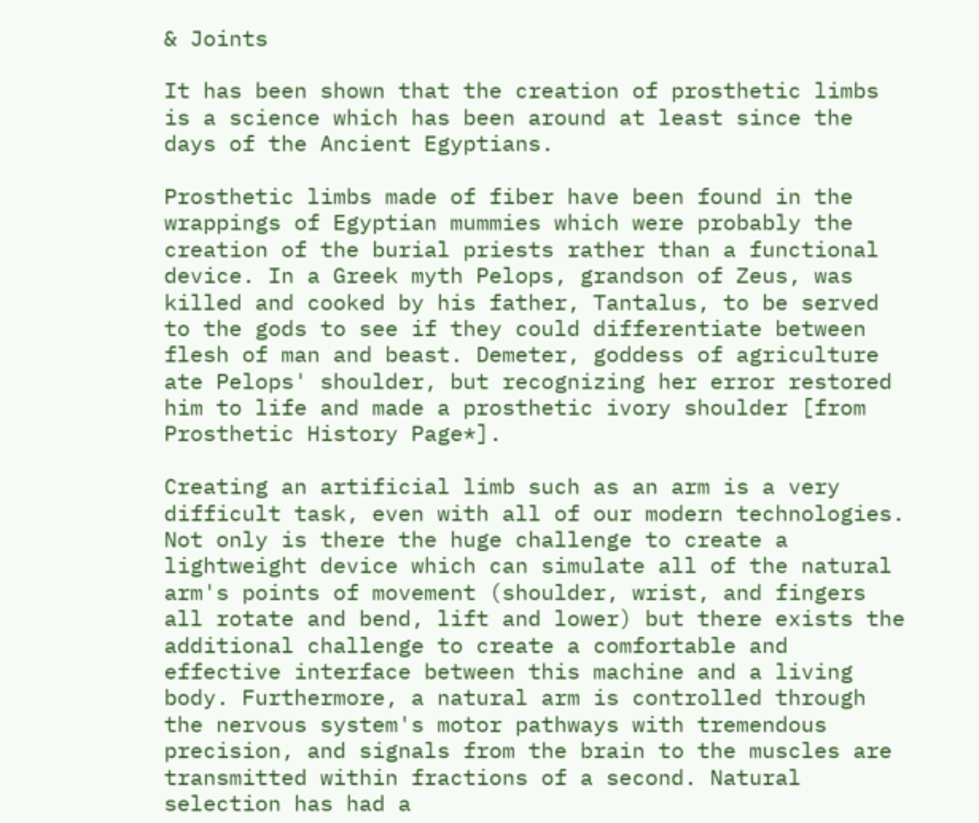& Joints

It has been shown that the creation of prosthetic limbs is a science which has been around at least since the days of the Ancient Egyptians.

Prosthetic limbs made of fiber have been found in the wrappings of Egyptian mummies which were probably the creation of the burial priests rather than a functional device. In a Greek myth Pelops, grandson of Zeus, was killed and cooked by his father, Tantalus, to be served to the gods to see if they could differentiate between flesh of man and beast. Demeter, goddess of agriculture ate Pelops' shoulder, but recognizing her error restored him to life and made a prosthetic ivory shoulder [from Prosthetic History Page*].

Creating an artificial limb such as an arm is a very difficult task, even with all of our modern technologies. Not only is there the huge challenge to create a lightweight device which can simulate all of the natural arm's points of movement (shoulder, wrist, and fingers all rotate and bend, lift and lower) but there exists the additional challenge to create a comfortable and effective interface between this machine and a living body. Furthermore, a natural arm is controlled through the nervous system's motor pathways with tremendous precision, and signals from the brain to the muscles are transmitted within fractions of a second. Natural selection has had a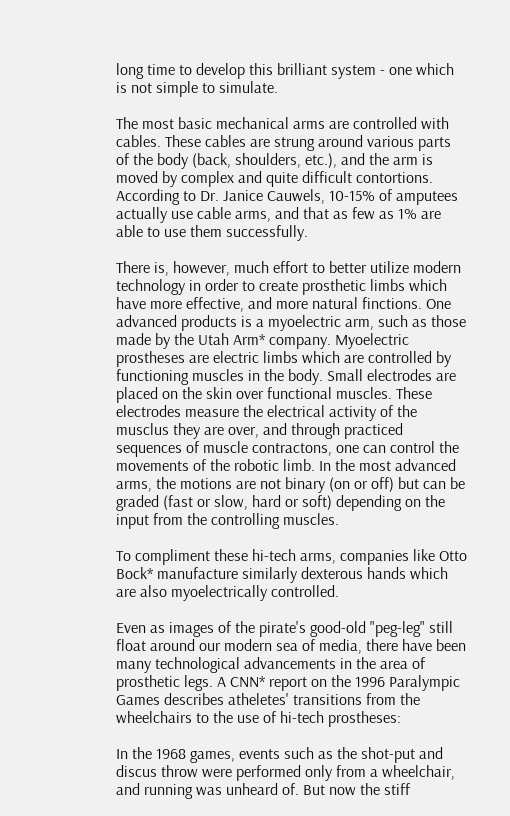long time to develop this brilliant system - one which is not simple to simulate.

The most basic mechanical arms are controlled with cables. These cables are strung around various parts of the body (back, shoulders, etc.), and the arm is moved by complex and quite difficult contortions. According to Dr. Janice Cauwels, 10-15% of amputees actually use cable arms, and that as few as 1% are able to use them successfully.

There is, however, much effort to better utilize modern technology in order to create prosthetic limbs which have more effective, and more natural finctions. One advanced products is a myoelectric arm, such as those made by the Utah Arm* company. Myoelectric prostheses are electric limbs which are controlled by functioning muscles in the body. Small electrodes are placed on the skin over functional muscles. These electrodes measure the electrical activity of the musclus they are over, and through practiced sequences of muscle contractons, one can control the movements of the robotic limb. In the most advanced arms, the motions are not binary (on or off) but can be graded (fast or slow, hard or soft) depending on the input from the controlling muscles.

To compliment these hi-tech arms, companies like Otto Bock* manufacture similarly dexterous hands which are also myoelectrically controlled.

Even as images of the pirate's good-old "peg-leg" still float around our modern sea of media, there have been many technological advancements in the area of prosthetic legs. A CNN* report on the 1996 Paralympic Games describes atheletes' transitions from the wheelchairs to the use of hi-tech prostheses:

In the 1968 games, events such as the shot-put and discus throw were performed only from a wheelchair, and running was unheard of. But now the stiff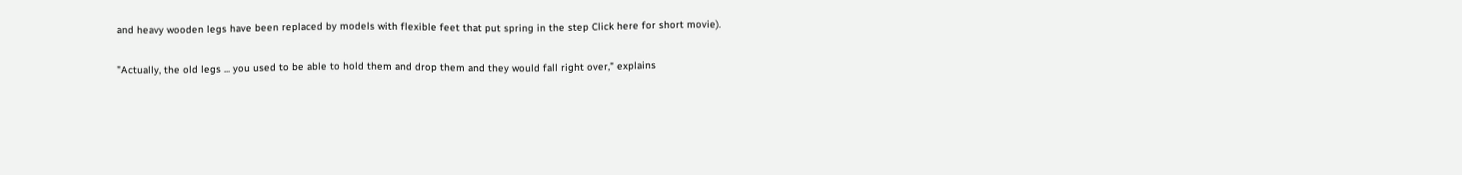and heavy wooden legs have been replaced by models with flexible feet that put spring in the step Click here for short movie).

"Actually, the old legs ... you used to be able to hold them and drop them and they would fall right over," explains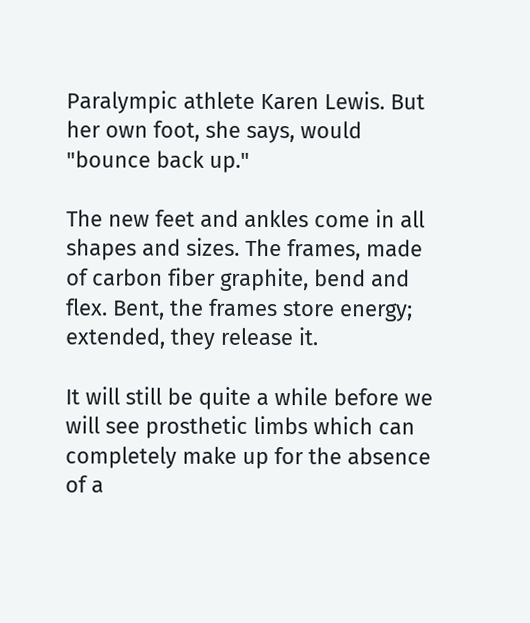Paralympic athlete Karen Lewis. But her own foot, she says, would "bounce back up."

The new feet and ankles come in all shapes and sizes. The frames, made of carbon fiber graphite, bend and flex. Bent, the frames store energy; extended, they release it.

It will still be quite a while before we will see prosthetic limbs which can completely make up for the absence of a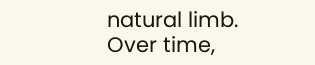natural limb. Over time,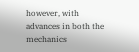however, with advances in both the mechanics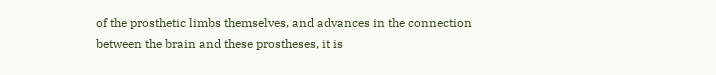of the prosthetic limbs themselves, and advances in the connection between the brain and these prostheses, it is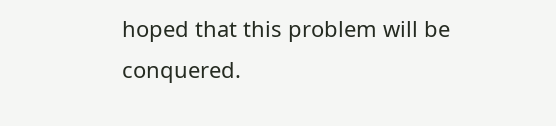hoped that this problem will be conquered.